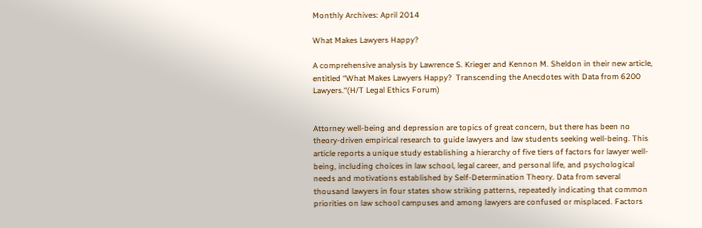Monthly Archives: April 2014

What Makes Lawyers Happy?

A comprehensive analysis by Lawrence S. Krieger and Kennon M. Sheldon in their new article, entitled “What Makes Lawyers Happy?  Transcending the Anecdotes with Data from 6200 Lawyers.“(H/T Legal Ethics Forum)


Attorney well-being and depression are topics of great concern, but there has been no theory-driven empirical research to guide lawyers and law students seeking well-being. This article reports a unique study establishing a hierarchy of five tiers of factors for lawyer well-being, including choices in law school, legal career, and personal life, and psychological needs and motivations established by Self-Determination Theory. Data from several thousand lawyers in four states show striking patterns, repeatedly indicating that common priorities on law school campuses and among lawyers are confused or misplaced. Factors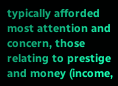typically afforded most attention and concern, those relating to prestige and money (income,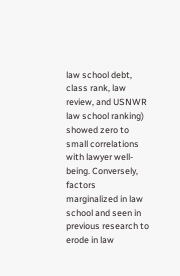law school debt, class rank, law review, and USNWR law school ranking) showed zero to small correlations with lawyer well-being. Conversely, factors marginalized in law school and seen in previous research to erode in law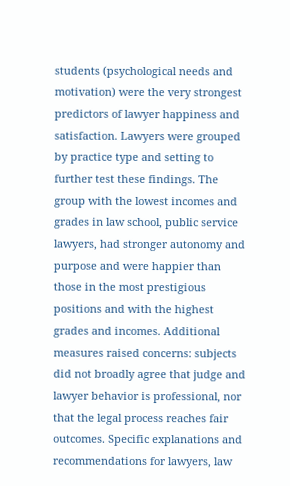students (psychological needs and motivation) were the very strongest predictors of lawyer happiness and satisfaction. Lawyers were grouped by practice type and setting to further test these findings. The group with the lowest incomes and grades in law school, public service lawyers, had stronger autonomy and purpose and were happier than those in the most prestigious positions and with the highest grades and incomes. Additional measures raised concerns: subjects did not broadly agree that judge and lawyer behavior is professional, nor that the legal process reaches fair outcomes. Specific explanations and recommendations for lawyers, law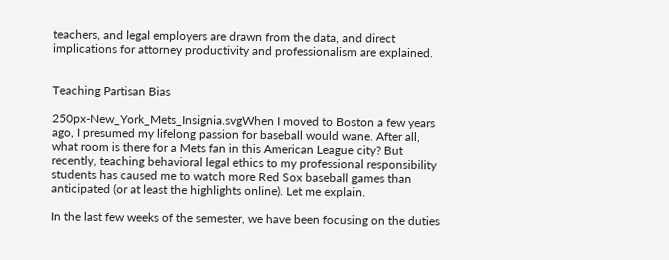teachers, and legal employers are drawn from the data, and direct implications for attorney productivity and professionalism are explained.


Teaching Partisan Bias

250px-New_York_Mets_Insignia.svgWhen I moved to Boston a few years ago, I presumed my lifelong passion for baseball would wane. After all, what room is there for a Mets fan in this American League city? But recently, teaching behavioral legal ethics to my professional responsibility students has caused me to watch more Red Sox baseball games than anticipated (or at least the highlights online). Let me explain.

In the last few weeks of the semester, we have been focusing on the duties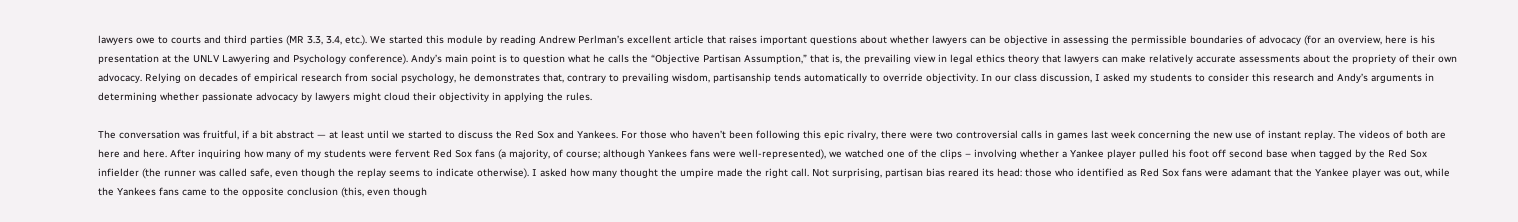lawyers owe to courts and third parties (MR 3.3, 3.4, etc.). We started this module by reading Andrew Perlman’s excellent article that raises important questions about whether lawyers can be objective in assessing the permissible boundaries of advocacy (for an overview, here is his presentation at the UNLV Lawyering and Psychology conference). Andy’s main point is to question what he calls the “Objective Partisan Assumption,” that is, the prevailing view in legal ethics theory that lawyers can make relatively accurate assessments about the propriety of their own advocacy. Relying on decades of empirical research from social psychology, he demonstrates that, contrary to prevailing wisdom, partisanship tends automatically to override objectivity. In our class discussion, I asked my students to consider this research and Andy’s arguments in determining whether passionate advocacy by lawyers might cloud their objectivity in applying the rules.

The conversation was fruitful, if a bit abstract — at least until we started to discuss the Red Sox and Yankees. For those who haven’t been following this epic rivalry, there were two controversial calls in games last week concerning the new use of instant replay. The videos of both are here and here. After inquiring how many of my students were fervent Red Sox fans (a majority, of course; although Yankees fans were well-represented), we watched one of the clips – involving whether a Yankee player pulled his foot off second base when tagged by the Red Sox infielder (the runner was called safe, even though the replay seems to indicate otherwise). I asked how many thought the umpire made the right call. Not surprising, partisan bias reared its head: those who identified as Red Sox fans were adamant that the Yankee player was out, while the Yankees fans came to the opposite conclusion (this, even though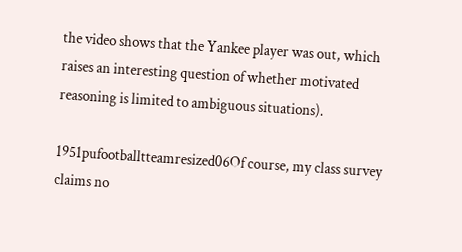the video shows that the Yankee player was out, which raises an interesting question of whether motivated reasoning is limited to ambiguous situations).

1951pufootballtteamresized06Of course, my class survey claims no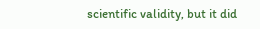scientific validity, but it did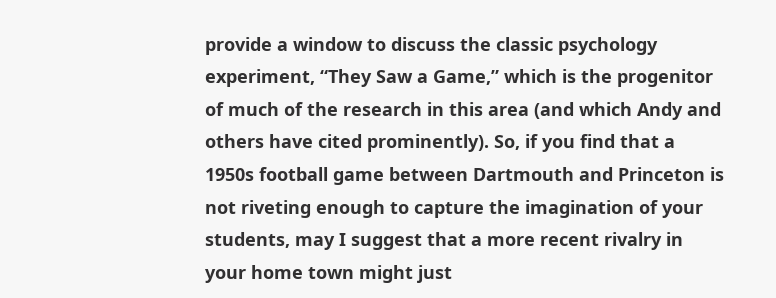provide a window to discuss the classic psychology experiment, “They Saw a Game,” which is the progenitor of much of the research in this area (and which Andy and others have cited prominently). So, if you find that a 1950s football game between Dartmouth and Princeton is not riveting enough to capture the imagination of your students, may I suggest that a more recent rivalry in your home town might just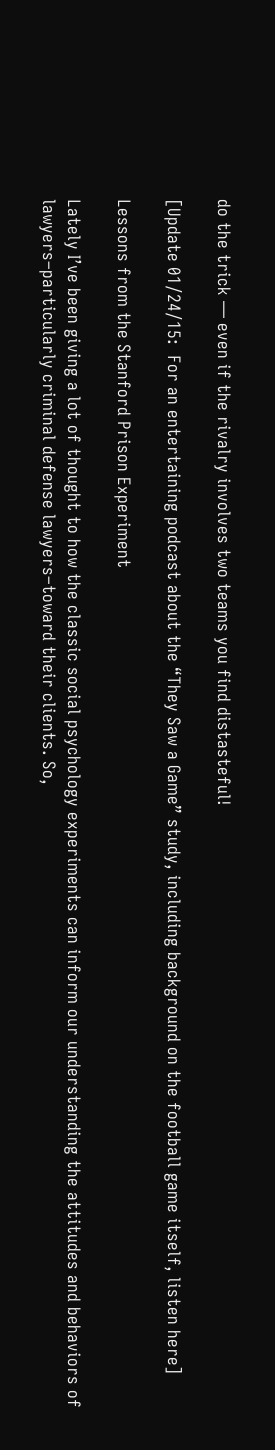do the trick — even if the rivalry involves two teams you find distasteful!

[Update 01/24/15:  For an entertaining podcast about the “They Saw a Game” study, including background on the football game itself, listen here]

Lessons from the Stanford Prison Experiment

Lately I’ve been giving a lot of thought to how the classic social psychology experiments can inform our understanding the attitudes and behaviors of lawyers–particularly criminal defense lawyers–toward their clients. So,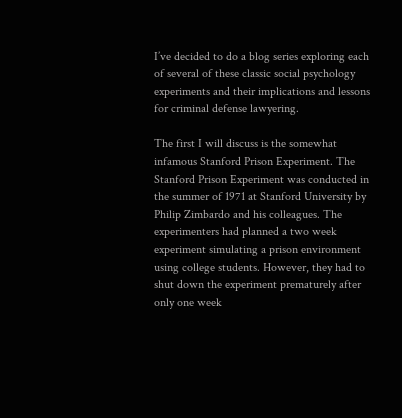I’ve decided to do a blog series exploring each of several of these classic social psychology experiments and their implications and lessons for criminal defense lawyering.

The first I will discuss is the somewhat infamous Stanford Prison Experiment. The Stanford Prison Experiment was conducted in the summer of 1971 at Stanford University by Philip Zimbardo and his colleagues. The experimenters had planned a two week experiment simulating a prison environment using college students. However, they had to shut down the experiment prematurely after only one week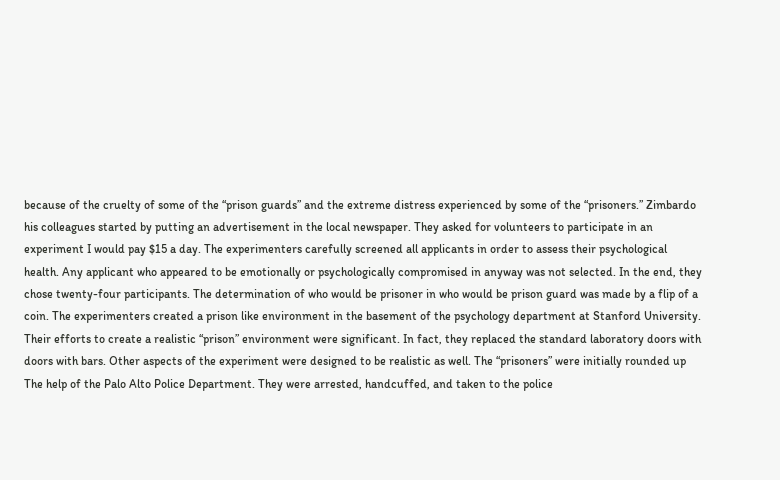because of the cruelty of some of the “prison guards” and the extreme distress experienced by some of the “prisoners.” Zimbardo his colleagues started by putting an advertisement in the local newspaper. They asked for volunteers to participate in an experiment I would pay $15 a day. The experimenters carefully screened all applicants in order to assess their psychological health. Any applicant who appeared to be emotionally or psychologically compromised in anyway was not selected. In the end, they chose twenty-four participants. The determination of who would be prisoner in who would be prison guard was made by a flip of a coin. The experimenters created a prison like environment in the basement of the psychology department at Stanford University. Their efforts to create a realistic “prison” environment were significant. In fact, they replaced the standard laboratory doors with doors with bars. Other aspects of the experiment were designed to be realistic as well. The “prisoners” were initially rounded up The help of the Palo Alto Police Department. They were arrested, handcuffed, and taken to the police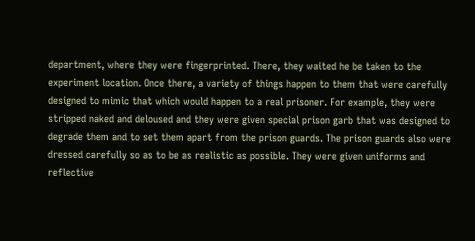department, where they were fingerprinted. There, they waited he be taken to the experiment location. Once there, a variety of things happen to them that were carefully designed to mimic that which would happen to a real prisoner. For example, they were stripped naked and deloused and they were given special prison garb that was designed to degrade them and to set them apart from the prison guards. The prison guards also were dressed carefully so as to be as realistic as possible. They were given uniforms and reflective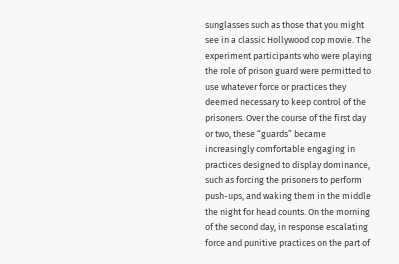sunglasses such as those that you might see in a classic Hollywood cop movie. The experiment participants who were playing the role of prison guard were permitted to use whatever force or practices they deemed necessary to keep control of the prisoners. Over the course of the first day or two, these “guards” became increasingly comfortable engaging in practices designed to display dominance, such as forcing the prisoners to perform push-ups, and waking them in the middle the night for head counts. On the morning of the second day, in response escalating force and punitive practices on the part of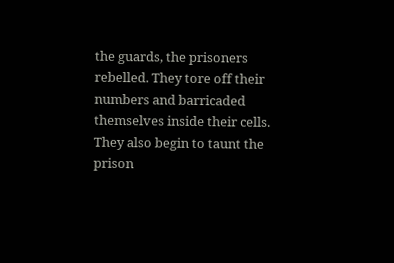the guards, the prisoners rebelled. They tore off their numbers and barricaded themselves inside their cells. They also begin to taunt the prison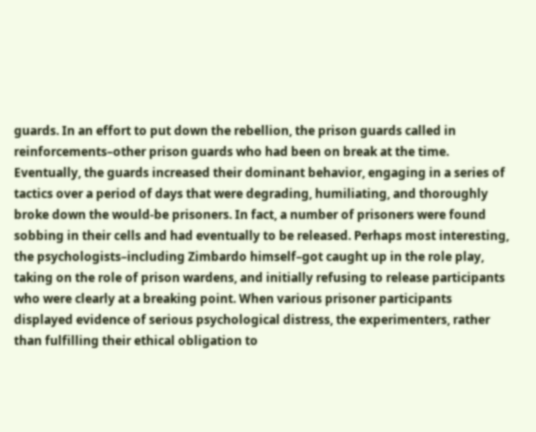guards. In an effort to put down the rebellion, the prison guards called in reinforcements–other prison guards who had been on break at the time. Eventually, the guards increased their dominant behavior, engaging in a series of tactics over a period of days that were degrading, humiliating, and thoroughly broke down the would-be prisoners. In fact, a number of prisoners were found sobbing in their cells and had eventually to be released. Perhaps most interesting, the psychologists–including Zimbardo himself–got caught up in the role play, taking on the role of prison wardens, and initially refusing to release participants who were clearly at a breaking point. When various prisoner participants displayed evidence of serious psychological distress, the experimenters, rather than fulfilling their ethical obligation to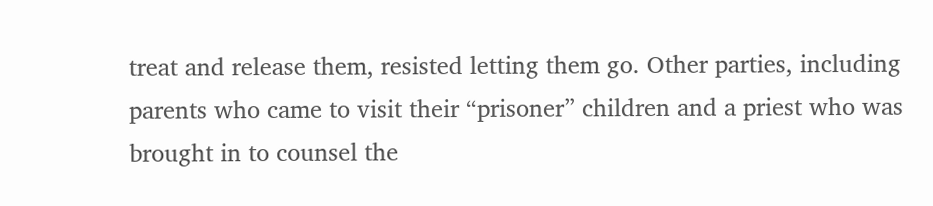treat and release them, resisted letting them go. Other parties, including parents who came to visit their “prisoner” children and a priest who was brought in to counsel the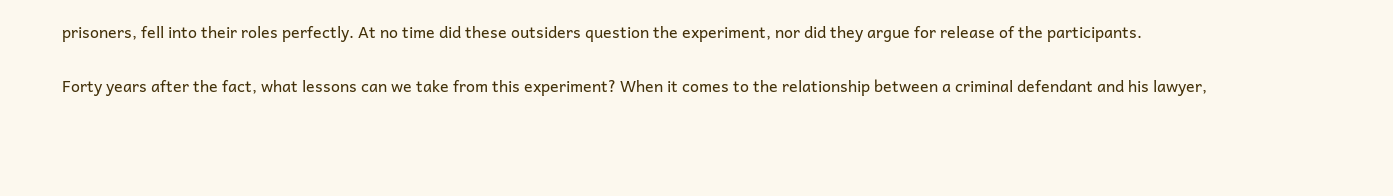prisoners, fell into their roles perfectly. At no time did these outsiders question the experiment, nor did they argue for release of the participants.

Forty years after the fact, what lessons can we take from this experiment? When it comes to the relationship between a criminal defendant and his lawyer,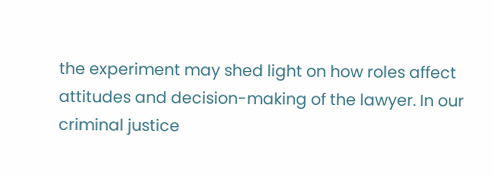the experiment may shed light on how roles affect attitudes and decision-making of the lawyer. In our criminal justice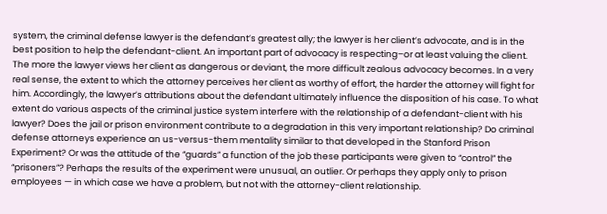system, the criminal defense lawyer is the defendant’s greatest ally; the lawyer is her client’s advocate, and is in the best position to help the defendant-client. An important part of advocacy is respecting–or at least valuing the client. The more the lawyer views her client as dangerous or deviant, the more difficult zealous advocacy becomes. In a very real sense, the extent to which the attorney perceives her client as worthy of effort, the harder the attorney will fight for him. Accordingly, the lawyer’s attributions about the defendant ultimately influence the disposition of his case. To what extent do various aspects of the criminal justice system interfere with the relationship of a defendant-client with his lawyer? Does the jail or prison environment contribute to a degradation in this very important relationship? Do criminal defense attorneys experience an us-versus-them mentality similar to that developed in the Stanford Prison Experiment? Or was the attitude of the “guards” a function of the job these participants were given to “control” the “prisoners”? Perhaps the results of the experiment were unusual, an outlier. Or perhaps they apply only to prison employees — in which case we have a problem, but not with the attorney-client relationship.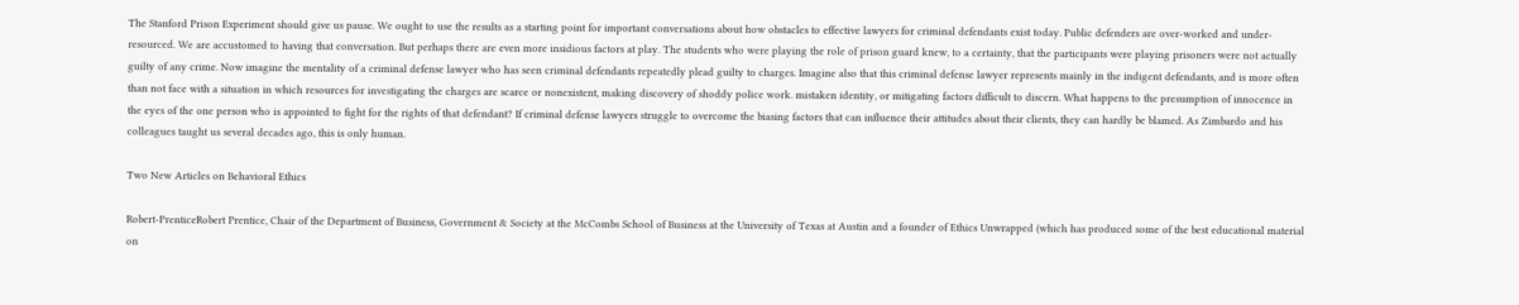The Stanford Prison Experiment should give us pause. We ought to use the results as a starting point for important conversations about how obstacles to effective lawyers for criminal defendants exist today. Public defenders are over-worked and under-resourced. We are accustomed to having that conversation. But perhaps there are even more insidious factors at play. The students who were playing the role of prison guard knew, to a certainty, that the participants were playing prisoners were not actually guilty of any crime. Now imagine the mentality of a criminal defense lawyer who has seen criminal defendants repeatedly plead guilty to charges. Imagine also that this criminal defense lawyer represents mainly in the indigent defendants, and is more often than not face with a situation in which resources for investigating the charges are scarce or nonexistent, making discovery of shoddy police work. mistaken identity, or mitigating factors difficult to discern. What happens to the presumption of innocence in the eyes of the one person who is appointed to fight for the rights of that defendant? If criminal defense lawyers struggle to overcome the biasing factors that can influence their attitudes about their clients, they can hardly be blamed. As Zimbardo and his colleagues taught us several decades ago, this is only human.

Two New Articles on Behavioral Ethics

Robert-PrenticeRobert Prentice, Chair of the Department of Business, Government & Society at the McCombs School of Business at the University of Texas at Austin and a founder of Ethics Unwrapped (which has produced some of the best educational material on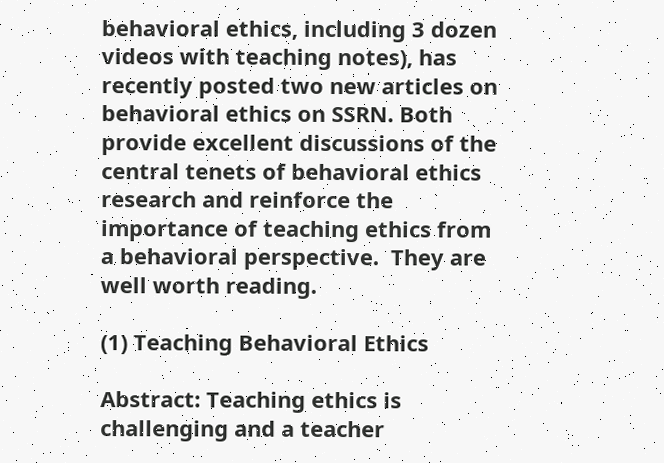behavioral ethics, including 3 dozen videos with teaching notes), has recently posted two new articles on behavioral ethics on SSRN. Both provide excellent discussions of the central tenets of behavioral ethics research and reinforce the importance of teaching ethics from a behavioral perspective.  They are well worth reading.

(1) Teaching Behavioral Ethics

Abstract: Teaching ethics is challenging and a teacher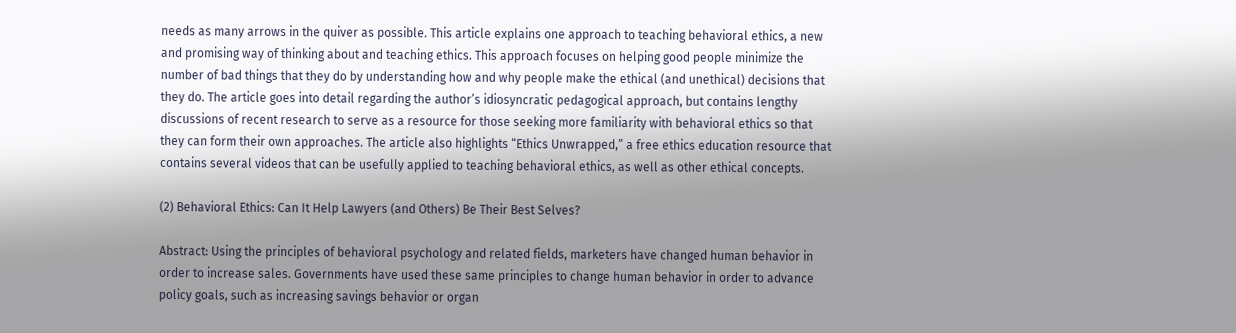needs as many arrows in the quiver as possible. This article explains one approach to teaching behavioral ethics, a new and promising way of thinking about and teaching ethics. This approach focuses on helping good people minimize the number of bad things that they do by understanding how and why people make the ethical (and unethical) decisions that they do. The article goes into detail regarding the author’s idiosyncratic pedagogical approach, but contains lengthy discussions of recent research to serve as a resource for those seeking more familiarity with behavioral ethics so that they can form their own approaches. The article also highlights “Ethics Unwrapped,” a free ethics education resource that contains several videos that can be usefully applied to teaching behavioral ethics, as well as other ethical concepts.

(2) Behavioral Ethics: Can It Help Lawyers (and Others) Be Their Best Selves?

Abstract: Using the principles of behavioral psychology and related fields, marketers have changed human behavior in order to increase sales. Governments have used these same principles to change human behavior in order to advance policy goals, such as increasing savings behavior or organ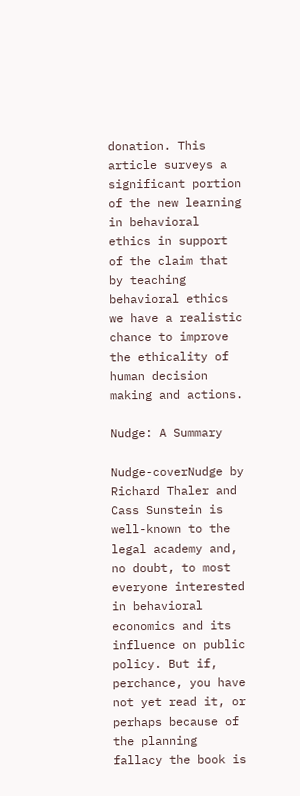donation. This article surveys a significant portion of the new learning in behavioral ethics in support of the claim that by teaching behavioral ethics we have a realistic chance to improve the ethicality of human decision making and actions.

Nudge: A Summary

Nudge-coverNudge by Richard Thaler and Cass Sunstein is well-known to the legal academy and, no doubt, to most everyone interested in behavioral economics and its influence on public policy. But if, perchance, you have not yet read it, or perhaps because of the planning fallacy the book is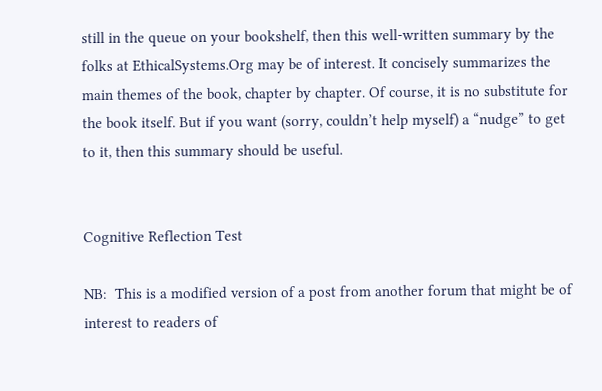still in the queue on your bookshelf, then this well-written summary by the folks at EthicalSystems.Org may be of interest. It concisely summarizes the main themes of the book, chapter by chapter. Of course, it is no substitute for the book itself. But if you want (sorry, couldn’t help myself) a “nudge” to get to it, then this summary should be useful.


Cognitive Reflection Test

NB:  This is a modified version of a post from another forum that might be of interest to readers of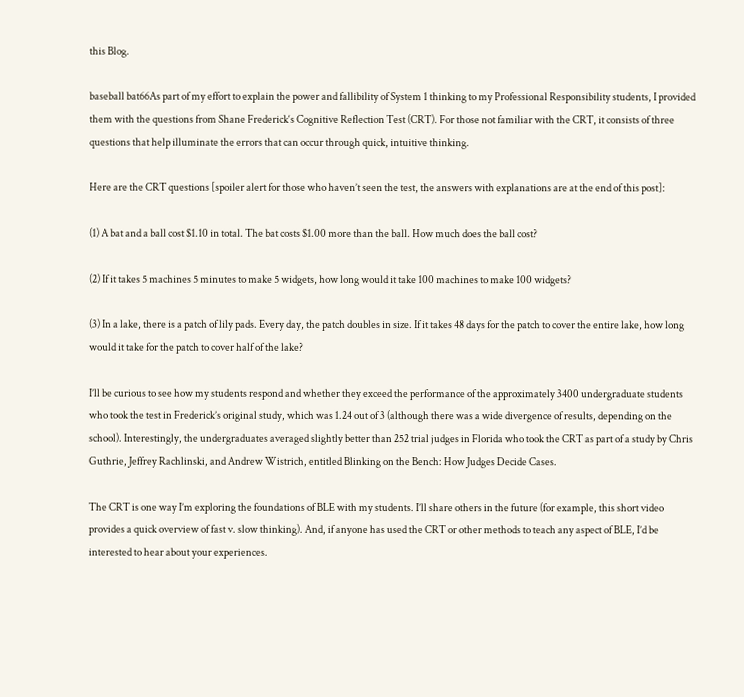this Blog.

baseball bat66As part of my effort to explain the power and fallibility of System 1 thinking to my Professional Responsibility students, I provided them with the questions from Shane Frederick‘s Cognitive Reflection Test (CRT). For those not familiar with the CRT, it consists of three questions that help illuminate the errors that can occur through quick, intuitive thinking.

Here are the CRT questions [spoiler alert for those who haven’t seen the test, the answers with explanations are at the end of this post]:

(1) A bat and a ball cost $1.10 in total. The bat costs $1.00 more than the ball. How much does the ball cost?

(2) If it takes 5 machines 5 minutes to make 5 widgets, how long would it take 100 machines to make 100 widgets?

(3) In a lake, there is a patch of lily pads. Every day, the patch doubles in size. If it takes 48 days for the patch to cover the entire lake, how long would it take for the patch to cover half of the lake?

I’ll be curious to see how my students respond and whether they exceed the performance of the approximately 3400 undergraduate students who took the test in Frederick’s original study, which was 1.24 out of 3 (although there was a wide divergence of results, depending on the school). Interestingly, the undergraduates averaged slightly better than 252 trial judges in Florida who took the CRT as part of a study by Chris Guthrie, Jeffrey Rachlinski, and Andrew Wistrich, entitled Blinking on the Bench: How Judges Decide Cases.

The CRT is one way I’m exploring the foundations of BLE with my students. I’ll share others in the future (for example, this short video provides a quick overview of fast v. slow thinking). And, if anyone has used the CRT or other methods to teach any aspect of BLE, I’d be interested to hear about your experiences.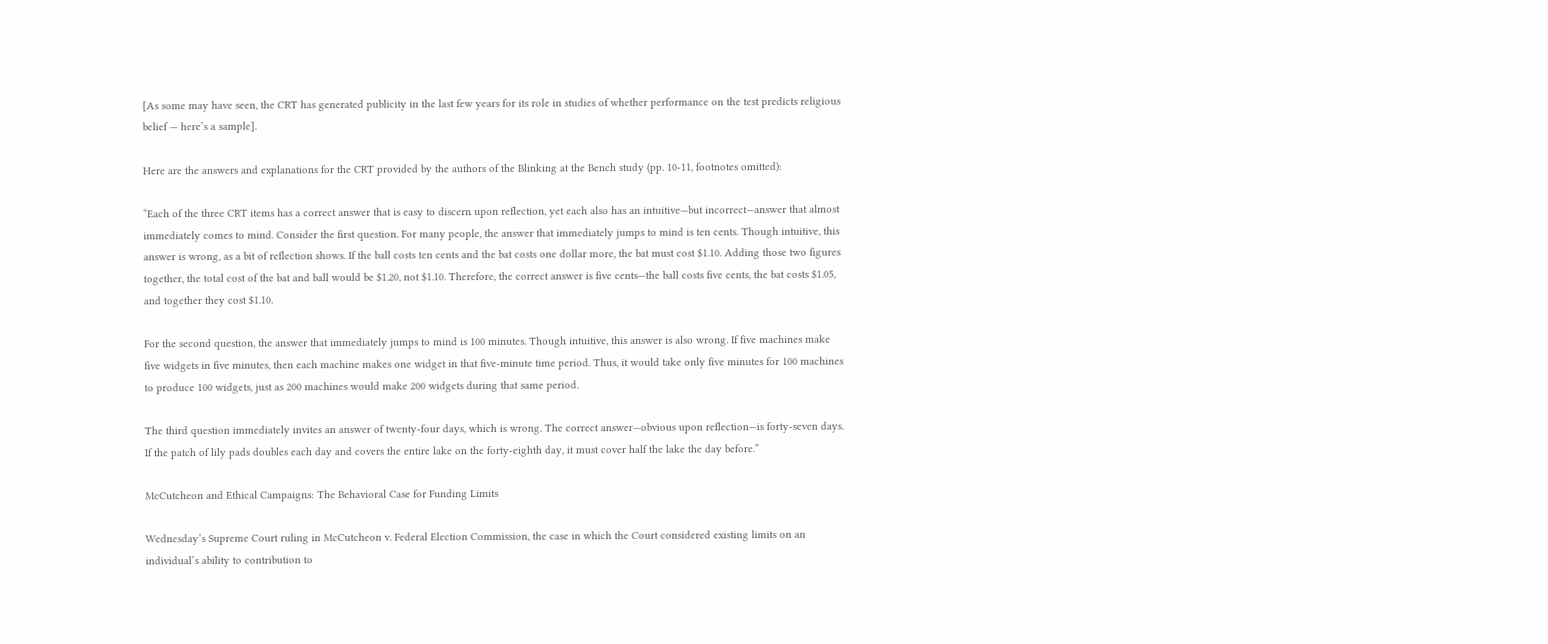[As some may have seen, the CRT has generated publicity in the last few years for its role in studies of whether performance on the test predicts religious belief — here’s a sample].

Here are the answers and explanations for the CRT provided by the authors of the Blinking at the Bench study (pp. 10-11, footnotes omitted):

“Each of the three CRT items has a correct answer that is easy to discern upon reflection, yet each also has an intuitive—but incorrect—answer that almost immediately comes to mind. Consider the first question. For many people, the answer that immediately jumps to mind is ten cents. Though intuitive, this answer is wrong, as a bit of reflection shows. If the ball costs ten cents and the bat costs one dollar more, the bat must cost $1.10. Adding those two figures together, the total cost of the bat and ball would be $1.20, not $1.10. Therefore, the correct answer is five cents—the ball costs five cents, the bat costs $1.05, and together they cost $1.10.

For the second question, the answer that immediately jumps to mind is 100 minutes. Though intuitive, this answer is also wrong. If five machines make five widgets in five minutes, then each machine makes one widget in that five-minute time period. Thus, it would take only five minutes for 100 machines to produce 100 widgets, just as 200 machines would make 200 widgets during that same period.

The third question immediately invites an answer of twenty-four days, which is wrong. The correct answer—obvious upon reflection—is forty-seven days. If the patch of lily pads doubles each day and covers the entire lake on the forty-eighth day, it must cover half the lake the day before.”

McCutcheon and Ethical Campaigns: The Behavioral Case for Funding Limits

Wednesday’s Supreme Court ruling in McCutcheon v. Federal Election Commission, the case in which the Court considered existing limits on an individual’s ability to contribution to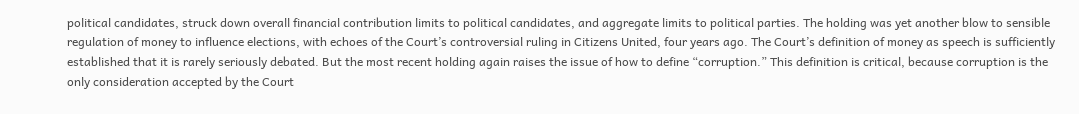political candidates, struck down overall financial contribution limits to political candidates, and aggregate limits to political parties. The holding was yet another blow to sensible regulation of money to influence elections, with echoes of the Court’s controversial ruling in Citizens United, four years ago. The Court’s definition of money as speech is sufficiently established that it is rarely seriously debated. But the most recent holding again raises the issue of how to define “corruption.” This definition is critical, because corruption is the only consideration accepted by the Court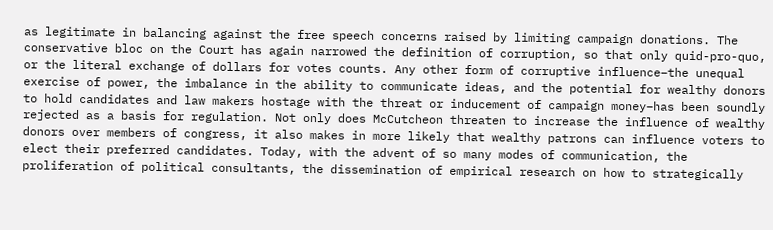as legitimate in balancing against the free speech concerns raised by limiting campaign donations. The conservative bloc on the Court has again narrowed the definition of corruption, so that only quid-pro-quo, or the literal exchange of dollars for votes counts. Any other form of corruptive influence–the unequal exercise of power, the imbalance in the ability to communicate ideas, and the potential for wealthy donors to hold candidates and law makers hostage with the threat or inducement of campaign money–has been soundly rejected as a basis for regulation. Not only does McCutcheon threaten to increase the influence of wealthy donors over members of congress, it also makes in more likely that wealthy patrons can influence voters to elect their preferred candidates. Today, with the advent of so many modes of communication, the proliferation of political consultants, the dissemination of empirical research on how to strategically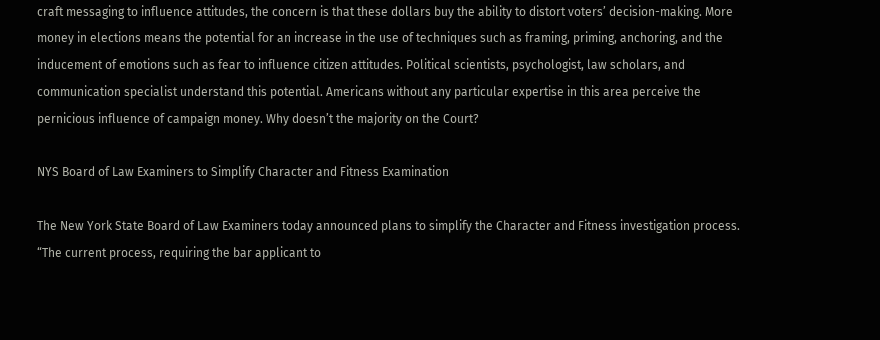craft messaging to influence attitudes, the concern is that these dollars buy the ability to distort voters’ decision-making. More money in elections means the potential for an increase in the use of techniques such as framing, priming, anchoring, and the inducement of emotions such as fear to influence citizen attitudes. Political scientists, psychologist, law scholars, and communication specialist understand this potential. Americans without any particular expertise in this area perceive the pernicious influence of campaign money. Why doesn’t the majority on the Court?

NYS Board of Law Examiners to Simplify Character and Fitness Examination

The New York State Board of Law Examiners today announced plans to simplify the Character and Fitness investigation process. “The current process, requiring the bar applicant to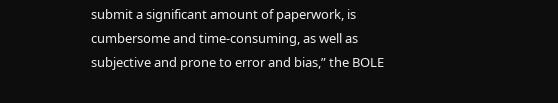submit a significant amount of paperwork, is cumbersome and time-consuming, as well as subjective and prone to error and bias,” the BOLE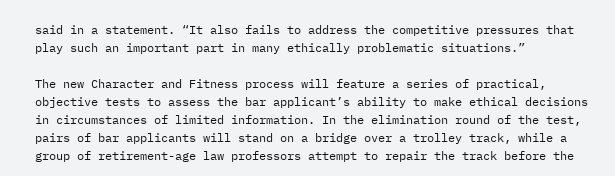said in a statement. “It also fails to address the competitive pressures that play such an important part in many ethically problematic situations.”

The new Character and Fitness process will feature a series of practical, objective tests to assess the bar applicant’s ability to make ethical decisions in circumstances of limited information. In the elimination round of the test, pairs of bar applicants will stand on a bridge over a trolley track, while a group of retirement-age law professors attempt to repair the track before the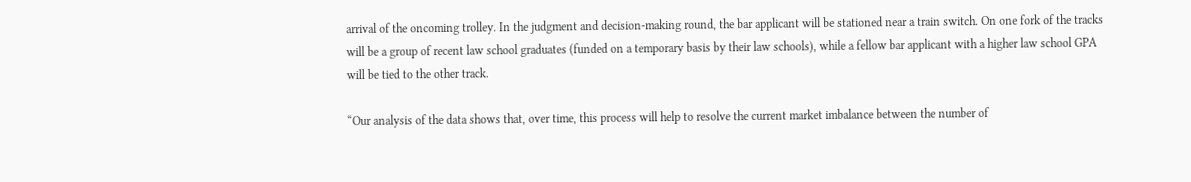arrival of the oncoming trolley. In the judgment and decision-making round, the bar applicant will be stationed near a train switch. On one fork of the tracks will be a group of recent law school graduates (funded on a temporary basis by their law schools), while a fellow bar applicant with a higher law school GPA will be tied to the other track.

“Our analysis of the data shows that, over time, this process will help to resolve the current market imbalance between the number of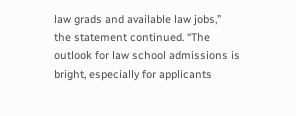law grads and available law jobs,” the statement continued. “The outlook for law school admissions is bright, especially for applicants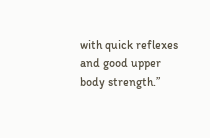with quick reflexes and good upper body strength.”